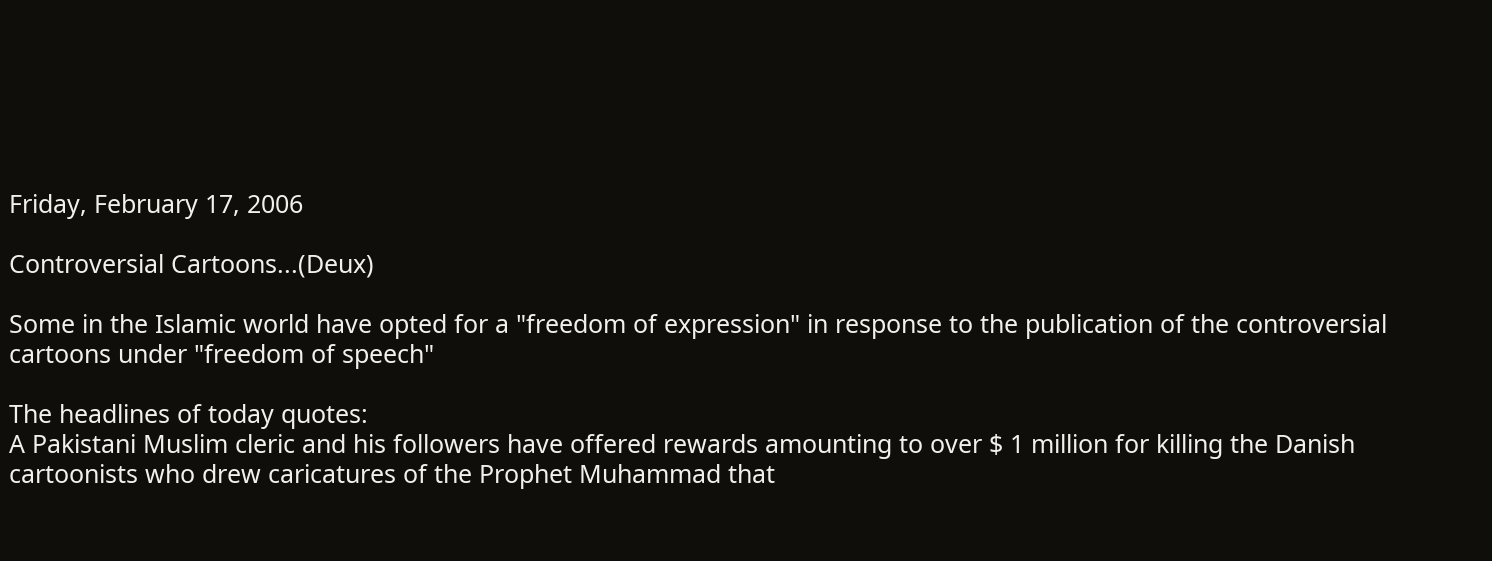Friday, February 17, 2006

Controversial Cartoons...(Deux)

Some in the Islamic world have opted for a "freedom of expression" in response to the publication of the controversial cartoons under "freedom of speech"

The headlines of today quotes:
A Pakistani Muslim cleric and his followers have offered rewards amounting to over $ 1 million for killing the Danish cartoonists who drew caricatures of the Prophet Muhammad that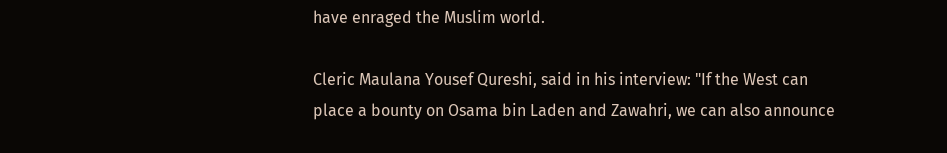have enraged the Muslim world.

Cleric Maulana Yousef Qureshi, said in his interview: "If the West can place a bounty on Osama bin Laden and Zawahri, we can also announce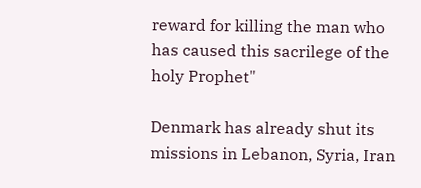reward for killing the man who has caused this sacrilege of the holy Prophet"

Denmark has already shut its missions in Lebanon, Syria, Iran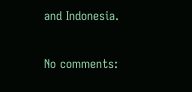and Indonesia.

No comments: